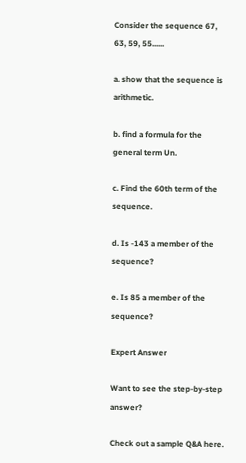Consider the sequence 67, 63, 59, 55......

a. show that the sequence is arithmetic.

b. find a formula for the general term Un.

c. Find the 60th term of the sequence.

d. Is -143 a member of the sequence?

e. Is 85 a member of the sequence?

Expert Answer

Want to see the step-by-step answer?

Check out a sample Q&A here.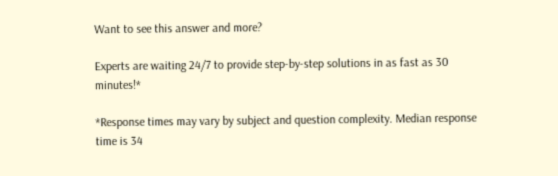Want to see this answer and more?

Experts are waiting 24/7 to provide step-by-step solutions in as fast as 30 minutes!*

*Response times may vary by subject and question complexity. Median response time is 34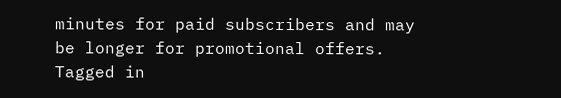minutes for paid subscribers and may be longer for promotional offers.
Tagged in